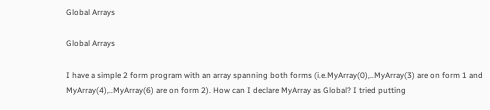Global Arrays

Global Arrays

I have a simple 2 form program with an array spanning both forms (i.e.MyArray(0),..MyArray(3) are on form 1 and MyArray(4),..MyArray(6) are on form 2). How can I declare MyArray as Global? I tried putting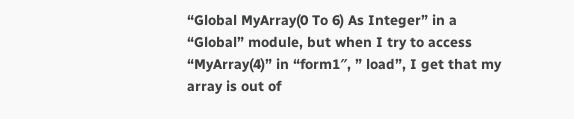“Global MyArray(0 To 6) As Integer” in a “Global” module, but when I try to access “MyArray(4)” in “form1″, ” load”, I get that my array is out of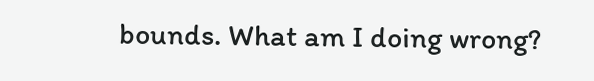bounds. What am I doing wrong?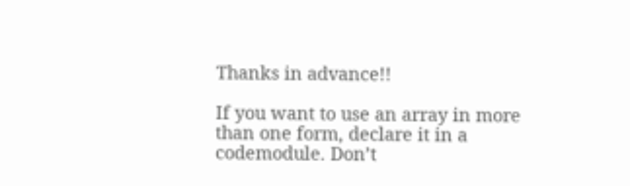Thanks in advance!!

If you want to use an array in more than one form, declare it in a codemodule. Don’t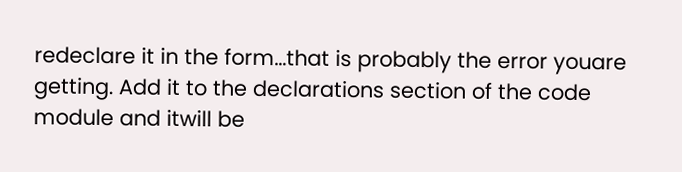redeclare it in the form…that is probably the error youare getting. Add it to the declarations section of the code module and itwill be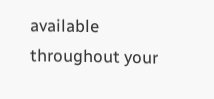available throughout your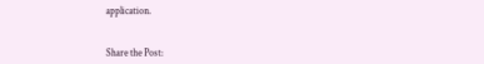application.


Share the Post: